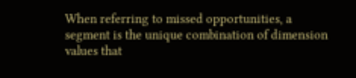When referring to missed opportunities, a segment is the unique combination of dimension values that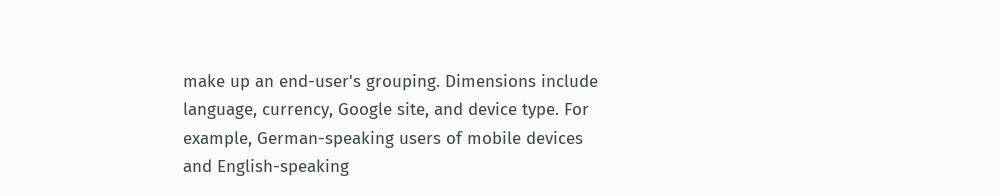make up an end-user's grouping. Dimensions include language, currency, Google site, and device type. For example, German-speaking users of mobile devices and English-speaking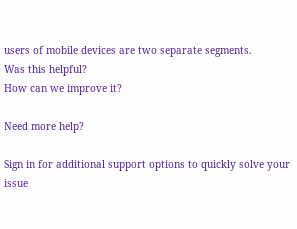users of mobile devices are two separate segments.
Was this helpful?
How can we improve it?

Need more help?

Sign in for additional support options to quickly solve your issue